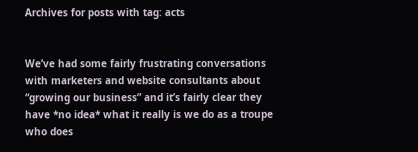Archives for posts with tag: acts


We’ve had some fairly frustrating conversations with marketers and website consultants about “growing our business” and it’s fairly clear they have *no idea* what it really is we do as a troupe who does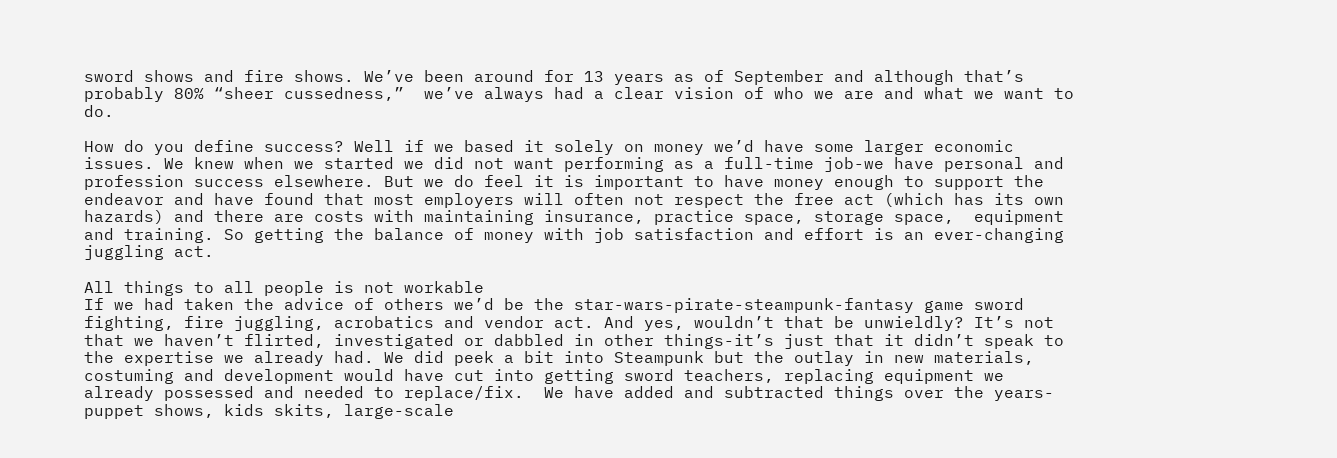sword shows and fire shows. We’ve been around for 13 years as of September and although that’s probably 80% “sheer cussedness,”  we’ve always had a clear vision of who we are and what we want to do.

How do you define success? Well if we based it solely on money we’d have some larger economic issues. We knew when we started we did not want performing as a full-time job-we have personal and profession success elsewhere. But we do feel it is important to have money enough to support the endeavor and have found that most employers will often not respect the free act (which has its own hazards) and there are costs with maintaining insurance, practice space, storage space,  equipment and training. So getting the balance of money with job satisfaction and effort is an ever-changing juggling act.

All things to all people is not workable
If we had taken the advice of others we’d be the star-wars-pirate-steampunk-fantasy game sword fighting, fire juggling, acrobatics and vendor act. And yes, wouldn’t that be unwieldly? It’s not that we haven’t flirted, investigated or dabbled in other things-it’s just that it didn’t speak to the expertise we already had. We did peek a bit into Steampunk but the outlay in new materials, costuming and development would have cut into getting sword teachers, replacing equipment we already possessed and needed to replace/fix.  We have added and subtracted things over the years-puppet shows, kids skits, large-scale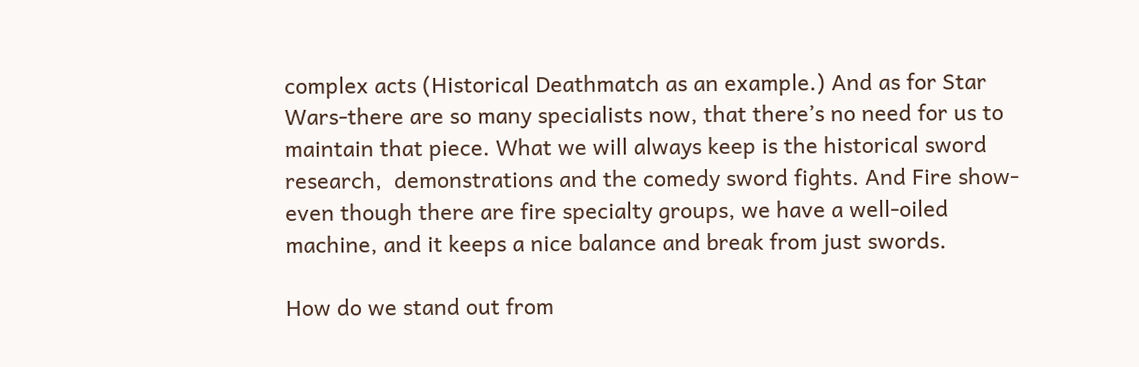complex acts (Historical Deathmatch as an example.) And as for Star Wars-there are so many specialists now, that there’s no need for us to maintain that piece. What we will always keep is the historical sword research,  demonstrations and the comedy sword fights. And Fire show-even though there are fire specialty groups, we have a well-oiled machine, and it keeps a nice balance and break from just swords.

How do we stand out from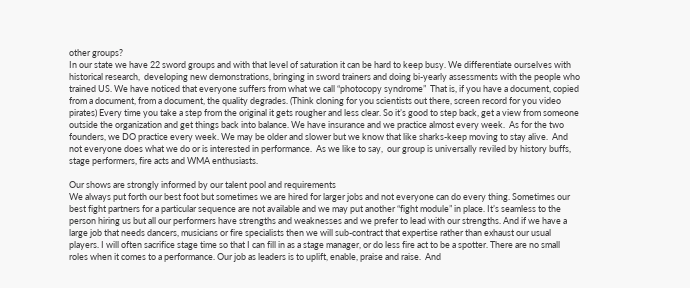other groups?
In our state we have 22 sword groups and with that level of saturation it can be hard to keep busy. We differentiate ourselves with historical research,  developing new demonstrations, bringing in sword trainers and doing bi-yearly assessments with the people who trained US. We have noticed that everyone suffers from what we call “photocopy syndrome”  That is, if you have a document, copied from a document, from a document, the quality degrades. (Think cloning for you scientists out there, screen record for you video pirates) Every time you take a step from the original it gets rougher and less clear. So it’s good to step back, get a view from someone outside the organization and get things back into balance. We have insurance and we practice almost every week.  As for the two founders, we DO practice every week. We may be older and slower but we know that like sharks-keep moving to stay alive.  And  not everyone does what we do or is interested in performance.  As we like to say,  our group is universally reviled by history buffs, stage performers, fire acts and WMA enthusiasts.

Our shows are strongly informed by our talent pool and requirements
We always put forth our best foot but sometimes we are hired for larger jobs and not everyone can do every thing. Sometimes our best fight partners for a particular sequence are not available and we may put another “fight module” in place. It’s seamless to the person hiring us but all our performers have strengths and weaknesses and we prefer to lead with our strengths. And if we have a large job that needs dancers, musicians or fire specialists then we will sub-contract that expertise rather than exhaust our usual players. I will often sacrifice stage time so that I can fill in as a stage manager, or do less fire act to be a spotter. There are no small roles when it comes to a performance. Our job as leaders is to uplift, enable, praise and raise.  And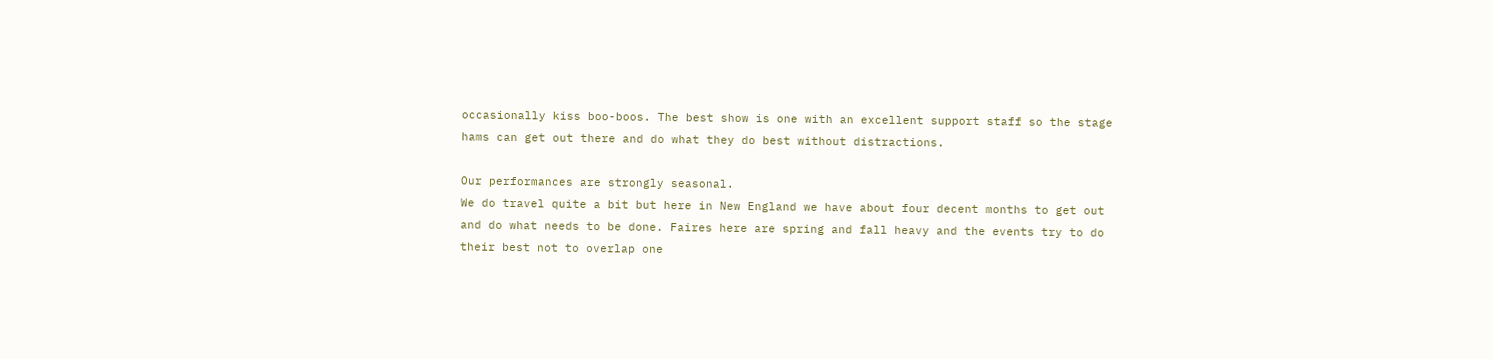occasionally kiss boo-boos. The best show is one with an excellent support staff so the stage hams can get out there and do what they do best without distractions.

Our performances are strongly seasonal.
We do travel quite a bit but here in New England we have about four decent months to get out and do what needs to be done. Faires here are spring and fall heavy and the events try to do their best not to overlap one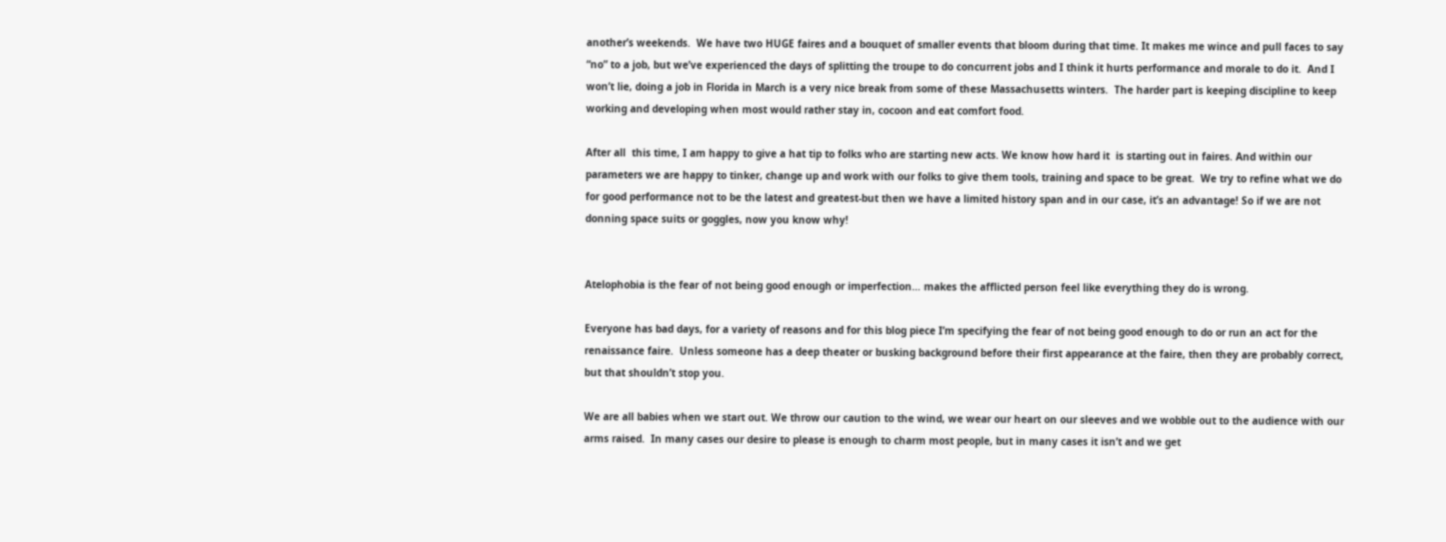another’s weekends.  We have two HUGE faires and a bouquet of smaller events that bloom during that time. It makes me wince and pull faces to say “no” to a job, but we’ve experienced the days of splitting the troupe to do concurrent jobs and I think it hurts performance and morale to do it.  And I won’t lie, doing a job in Florida in March is a very nice break from some of these Massachusetts winters.  The harder part is keeping discipline to keep working and developing when most would rather stay in, cocoon and eat comfort food.

After all  this time, I am happy to give a hat tip to folks who are starting new acts. We know how hard it  is starting out in faires. And within our parameters we are happy to tinker, change up and work with our folks to give them tools, training and space to be great.  We try to refine what we do for good performance not to be the latest and greatest-but then we have a limited history span and in our case, it’s an advantage! So if we are not donning space suits or goggles, now you know why!


Atelophobia is the fear of not being good enough or imperfection… makes the afflicted person feel like everything they do is wrong.

Everyone has bad days, for a variety of reasons and for this blog piece I’m specifying the fear of not being good enough to do or run an act for the renaissance faire.  Unless someone has a deep theater or busking background before their first appearance at the faire, then they are probably correct, but that shouldn’t stop you.

We are all babies when we start out. We throw our caution to the wind, we wear our heart on our sleeves and we wobble out to the audience with our arms raised.  In many cases our desire to please is enough to charm most people, but in many cases it isn’t and we get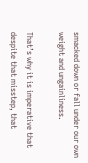smacked down or fall under our own weight and ungainliness.

That’s why it is imperative that despite that misstep, that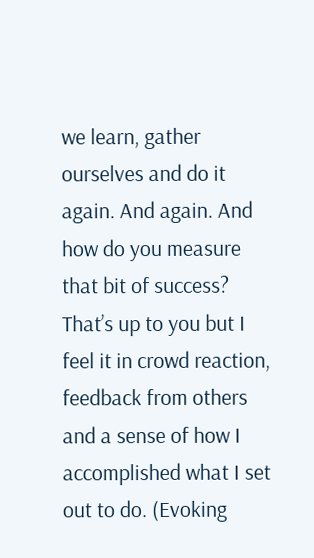we learn, gather ourselves and do it again. And again. And how do you measure that bit of success? That’s up to you but I feel it in crowd reaction, feedback from others and a sense of how I accomplished what I set out to do. (Evoking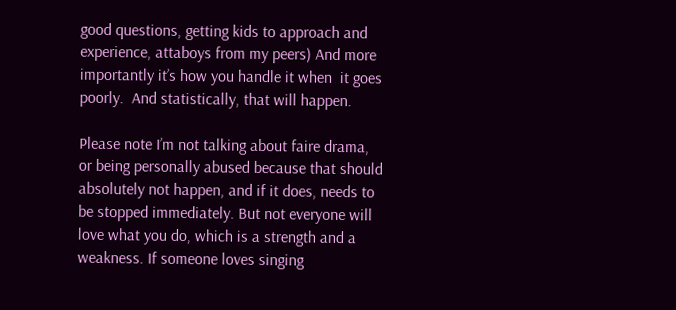good questions, getting kids to approach and experience, attaboys from my peers) And more importantly it’s how you handle it when  it goes poorly.  And statistically, that will happen.

Please note I’m not talking about faire drama, or being personally abused because that should absolutely not happen, and if it does, needs to be stopped immediately. But not everyone will love what you do, which is a strength and a weakness. If someone loves singing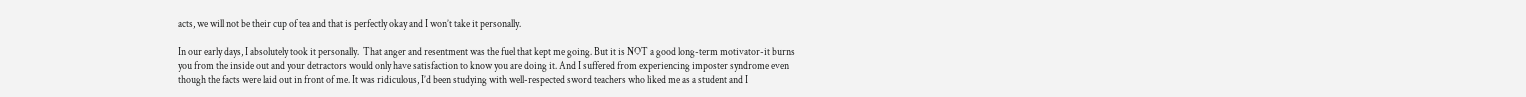acts, we will not be their cup of tea and that is perfectly okay and I won’t take it personally.

In our early days, I absolutely took it personally.  That anger and resentment was the fuel that kept me going. But it is NOT a good long-term motivator-it burns you from the inside out and your detractors would only have satisfaction to know you are doing it. And I suffered from experiencing imposter syndrome even though the facts were laid out in front of me. It was ridiculous, I’d been studying with well-respected sword teachers who liked me as a student and I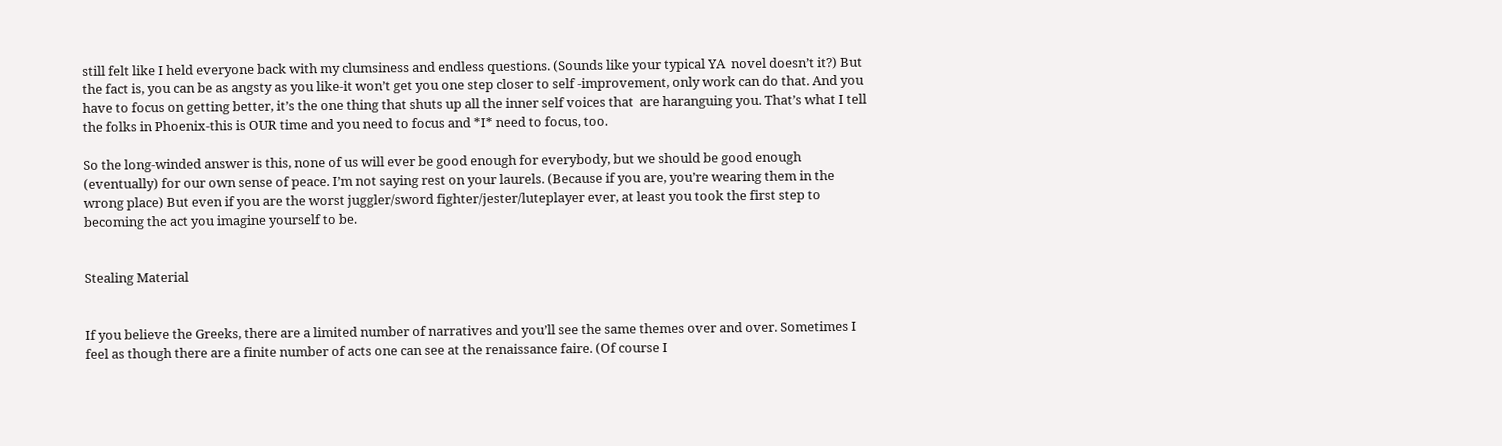still felt like I held everyone back with my clumsiness and endless questions. (Sounds like your typical YA  novel doesn’t it?) But the fact is, you can be as angsty as you like-it won’t get you one step closer to self -improvement, only work can do that. And you have to focus on getting better, it’s the one thing that shuts up all the inner self voices that  are haranguing you. That’s what I tell the folks in Phoenix-this is OUR time and you need to focus and *I* need to focus, too.

So the long-winded answer is this, none of us will ever be good enough for everybody, but we should be good enough (eventually) for our own sense of peace. I’m not saying rest on your laurels. (Because if you are, you’re wearing them in the wrong place) But even if you are the worst juggler/sword fighter/jester/luteplayer ever, at least you took the first step to becoming the act you imagine yourself to be.


Stealing Material


If you believe the Greeks, there are a limited number of narratives and you’ll see the same themes over and over. Sometimes I feel as though there are a finite number of acts one can see at the renaissance faire. (Of course I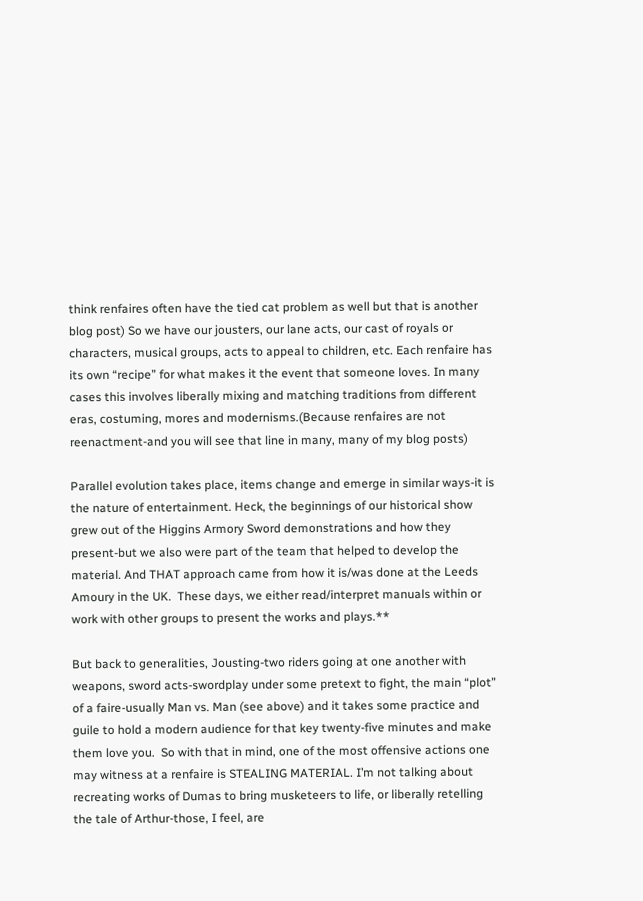think renfaires often have the tied cat problem as well but that is another blog post) So we have our jousters, our lane acts, our cast of royals or characters, musical groups, acts to appeal to children, etc. Each renfaire has its own “recipe” for what makes it the event that someone loves. In many cases this involves liberally mixing and matching traditions from different eras, costuming, mores and modernisms.(Because renfaires are not reenactment-and you will see that line in many, many of my blog posts)

Parallel evolution takes place, items change and emerge in similar ways-it is the nature of entertainment. Heck, the beginnings of our historical show grew out of the Higgins Armory Sword demonstrations and how they present-but we also were part of the team that helped to develop the material. And THAT approach came from how it is/was done at the Leeds Amoury in the UK.  These days, we either read/interpret manuals within or work with other groups to present the works and plays.**

But back to generalities, Jousting-two riders going at one another with weapons, sword acts-swordplay under some pretext to fight, the main “plot” of a faire-usually Man vs. Man (see above) and it takes some practice and guile to hold a modern audience for that key twenty-five minutes and make them love you.  So with that in mind, one of the most offensive actions one may witness at a renfaire is STEALING MATERIAL. I’m not talking about recreating works of Dumas to bring musketeers to life, or liberally retelling the tale of Arthur-those, I feel, are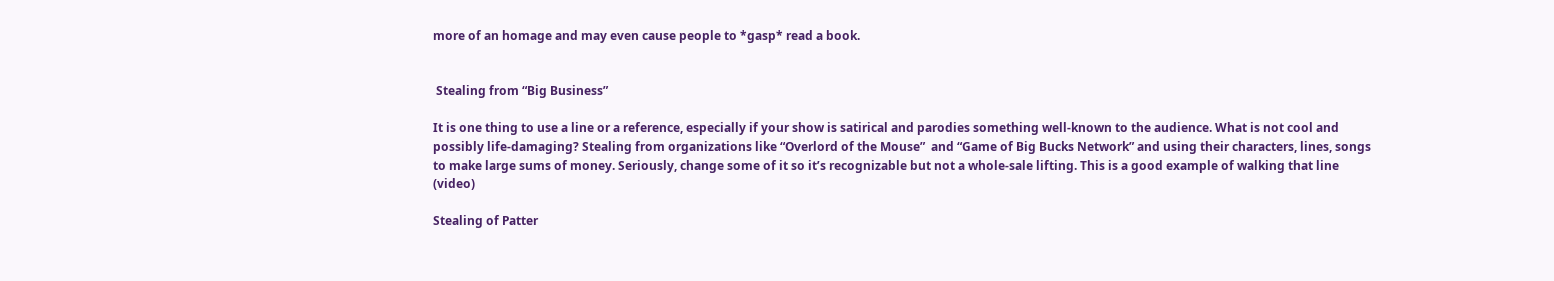more of an homage and may even cause people to *gasp* read a book.


 Stealing from “Big Business”

It is one thing to use a line or a reference, especially if your show is satirical and parodies something well-known to the audience. What is not cool and possibly life-damaging? Stealing from organizations like “Overlord of the Mouse”  and “Game of Big Bucks Network” and using their characters, lines, songs to make large sums of money. Seriously, change some of it so it’s recognizable but not a whole-sale lifting. This is a good example of walking that line (video)

Stealing of Patter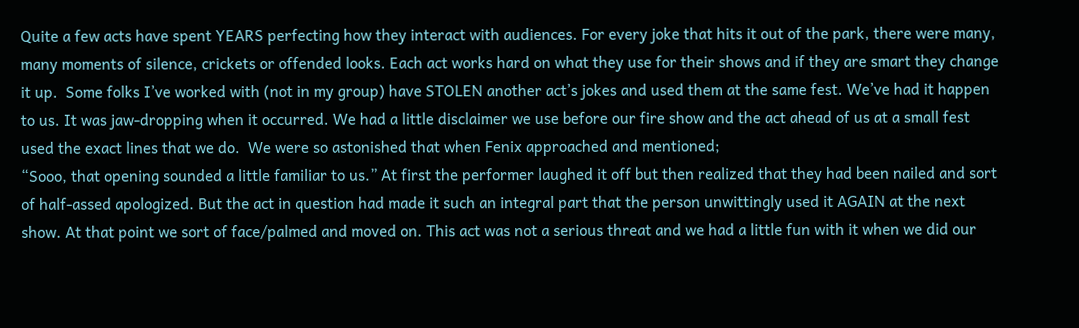Quite a few acts have spent YEARS perfecting how they interact with audiences. For every joke that hits it out of the park, there were many, many moments of silence, crickets or offended looks. Each act works hard on what they use for their shows and if they are smart they change it up.  Some folks I’ve worked with (not in my group) have STOLEN another act’s jokes and used them at the same fest. We’ve had it happen to us. It was jaw-dropping when it occurred. We had a little disclaimer we use before our fire show and the act ahead of us at a small fest used the exact lines that we do.  We were so astonished that when Fenix approached and mentioned;
“Sooo, that opening sounded a little familiar to us.” At first the performer laughed it off but then realized that they had been nailed and sort of half-assed apologized. But the act in question had made it such an integral part that the person unwittingly used it AGAIN at the next show. At that point we sort of face/palmed and moved on. This act was not a serious threat and we had a little fun with it when we did our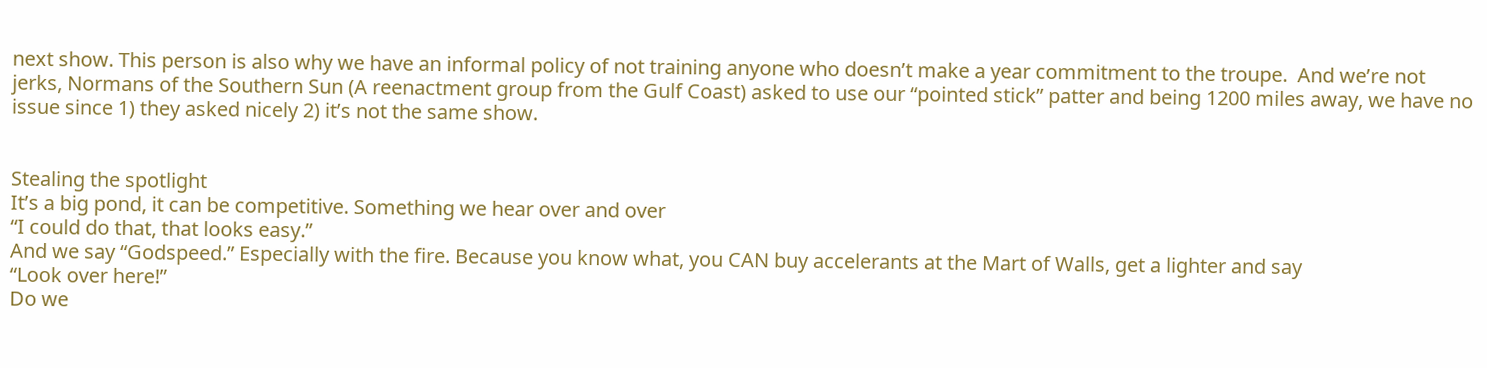next show. This person is also why we have an informal policy of not training anyone who doesn’t make a year commitment to the troupe.  And we’re not jerks, Normans of the Southern Sun (A reenactment group from the Gulf Coast) asked to use our “pointed stick” patter and being 1200 miles away, we have no issue since 1) they asked nicely 2) it’s not the same show.


Stealing the spotlight
It’s a big pond, it can be competitive. Something we hear over and over
“I could do that, that looks easy.”
And we say “Godspeed.” Especially with the fire. Because you know what, you CAN buy accelerants at the Mart of Walls, get a lighter and say
“Look over here!”
Do we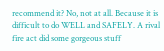recommend it? No, not at all. Because it is difficult to do WELL and SAFELY. A rival fire act did some gorgeous stuff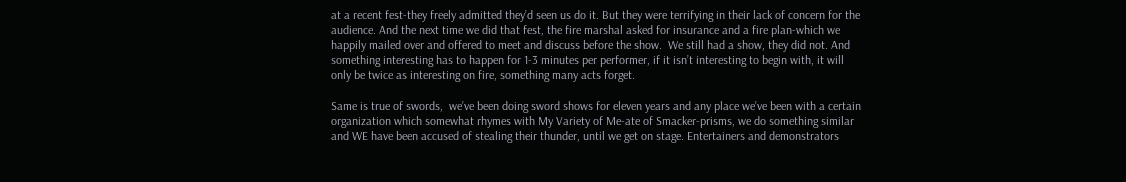at a recent fest-they freely admitted they’d seen us do it. But they were terrifying in their lack of concern for the audience. And the next time we did that fest, the fire marshal asked for insurance and a fire plan-which we happily mailed over and offered to meet and discuss before the show.  We still had a show, they did not. And something interesting has to happen for 1-3 minutes per performer, if it isn’t interesting to begin with, it will only be twice as interesting on fire, something many acts forget.

Same is true of swords,  we’ve been doing sword shows for eleven years and any place we’ve been with a certain organization which somewhat rhymes with My Variety of Me-ate of Smacker-prisms, we do something similar and WE have been accused of stealing their thunder, until we get on stage. Entertainers and demonstrators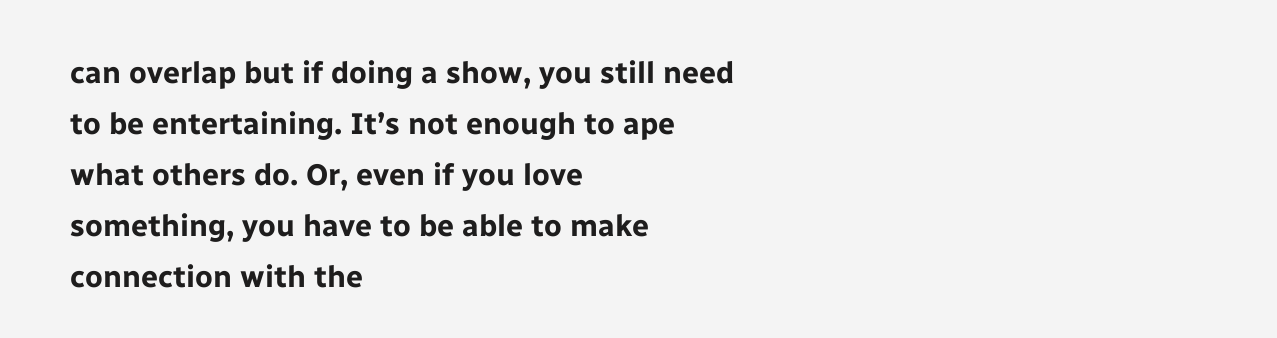can overlap but if doing a show, you still need to be entertaining. It’s not enough to ape what others do. Or, even if you love something, you have to be able to make connection with the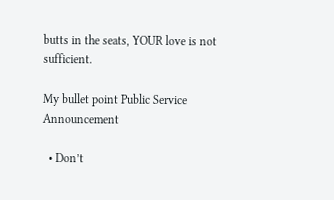butts in the seats, YOUR love is not sufficient.

My bullet point Public Service Announcement

  • Don’t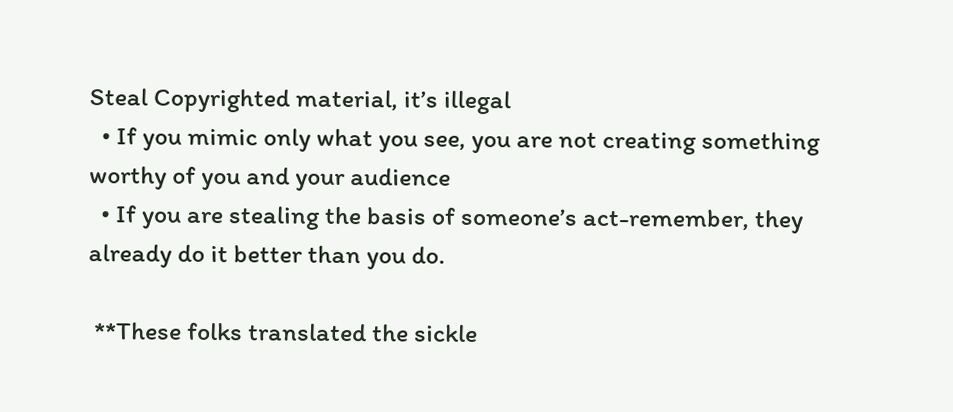Steal Copyrighted material, it’s illegal
  • If you mimic only what you see, you are not creating something worthy of you and your audience
  • If you are stealing the basis of someone’s act-remember, they already do it better than you do.

 **These folks translated the sickle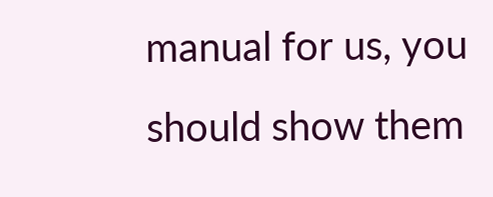manual for us, you should show them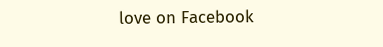love on Facebook